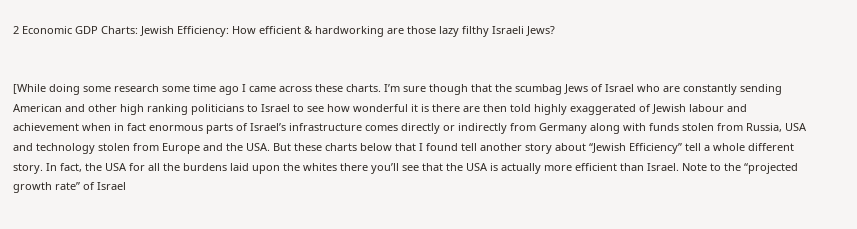2 Economic GDP Charts: Jewish Efficiency: How efficient & hardworking are those lazy filthy Israeli Jews?


[While doing some research some time ago I came across these charts. I’m sure though that the scumbag Jews of Israel who are constantly sending American and other high ranking politicians to Israel to see how wonderful it is there are then told highly exaggerated of Jewish labour and achievement when in fact enormous parts of Israel’s infrastructure comes directly or indirectly from Germany along with funds stolen from Russia, USA and technology stolen from Europe and the USA. But these charts below that I found tell another story about “Jewish Efficiency” tell a whole different story. In fact, the USA for all the burdens laid upon the whites there you’ll see that the USA is actually more efficient than Israel. Note to the “projected growth rate” of Israel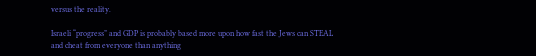versus the reality.

Israeli “progress” and GDP is probably based more upon how fast the Jews can STEAL and cheat from everyone than anything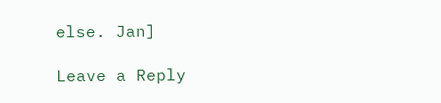else. Jan]

Leave a Reply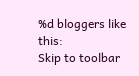%d bloggers like this:
Skip to toolbar